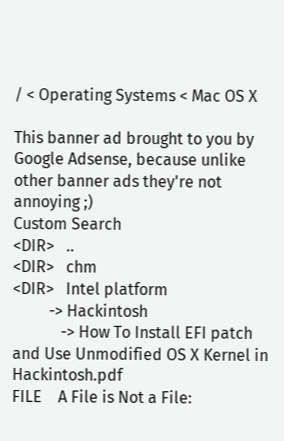/ < Operating Systems < Mac OS X

This banner ad brought to you by Google Adsense, because unlike other banner ads they're not annoying ;)
Custom Search
<DIR>   ..
<DIR>   chm
<DIR>   Intel platform
         -> Hackintosh
            -> How To Install EFI patch and Use Unmodified OS X Kernel in Hackintosh.pdf
FILE    A File is Not a File: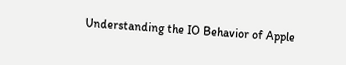Understanding the IO Behavior of Apple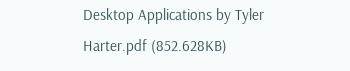Desktop Applications by Tyler Harter.pdf (852.628KB)